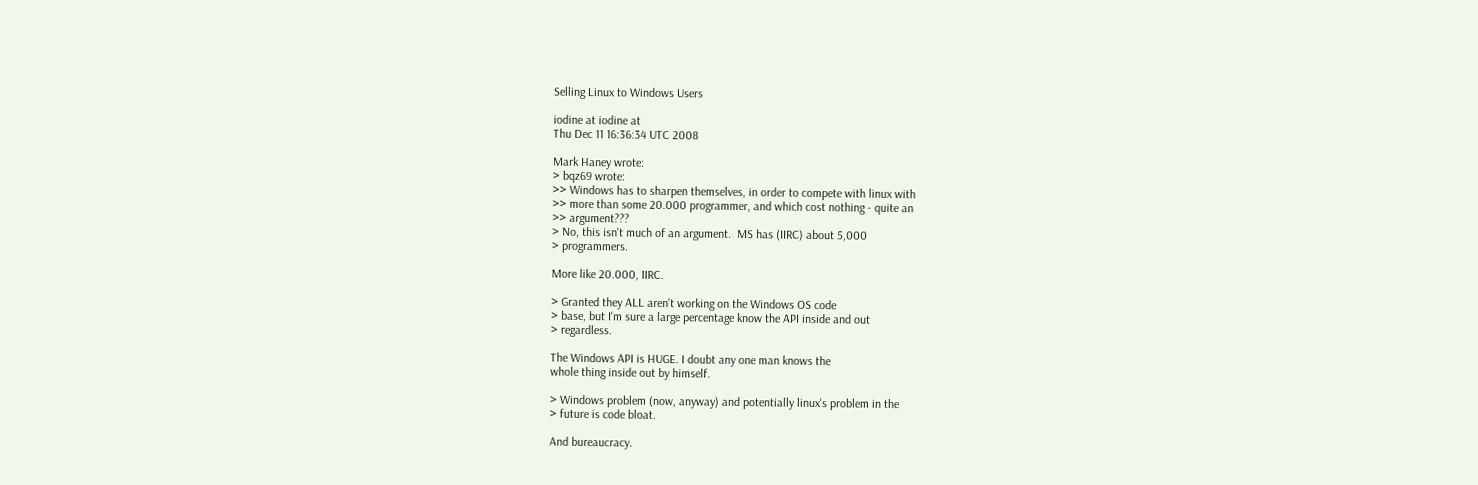Selling Linux to Windows Users

iodine at iodine at
Thu Dec 11 16:36:34 UTC 2008

Mark Haney wrote:
> bqz69 wrote:
>> Windows has to sharpen themselves, in order to compete with linux with
>> more than some 20.000 programmer, and which cost nothing - quite an
>> argument???
> No, this isn't much of an argument.  MS has (IIRC) about 5,000
> programmers.

More like 20.000, IIRC.

> Granted they ALL aren't working on the Windows OS code
> base, but I'm sure a large percentage know the API inside and out
> regardless.

The Windows API is HUGE. I doubt any one man knows the
whole thing inside out by himself.

> Windows problem (now, anyway) and potentially linux's problem in the
> future is code bloat.

And bureaucracy.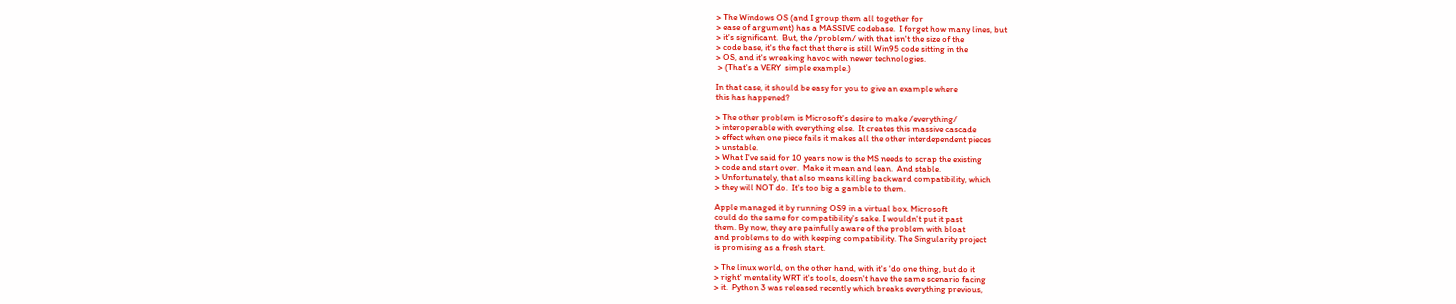> The Windows OS (and I group them all together for
> ease of argument) has a MASSIVE codebase.  I forget how many lines, but
> it's significant.  But, the /problem/ with that isn't the size of the
> code base, it's the fact that there is still Win95 code sitting in the
> OS, and it's wreaking havoc with newer technologies.
 > (That's a VERY  simple example.)

In that case, it should be easy for you to give an example where
this has happened?

> The other problem is Microsoft's desire to make /everything/
> interoperable with everything else.  It creates this massive cascade
> effect when one piece fails it makes all the other interdependent pieces
> unstable.
> What I've said for 10 years now is the MS needs to scrap the existing
> code and start over.  Make it mean and lean.  And stable.
> Unfortunately, that also means killing backward compatibility, which
> they will NOT do.  It's too big a gamble to them.

Apple managed it by running OS9 in a virtual box. Microsoft
could do the same for compatibility's sake. I wouldn't put it past
them. By now, they are painfully aware of the problem with bloat
and problems to do with keeping compatibility. The Singularity project
is promising as a fresh start.

> The linux world, on the other hand, with it's 'do one thing, but do it
> right' mentality WRT it's tools, doesn't have the same scenario facing
> it.  Python 3 was released recently which breaks everything previous,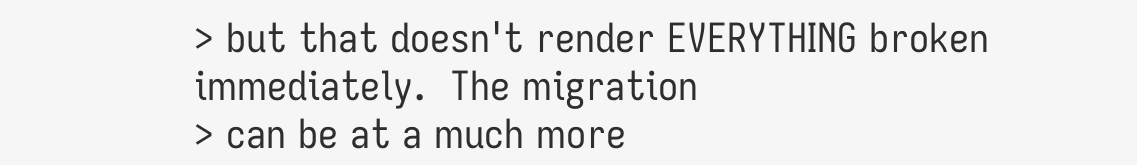> but that doesn't render EVERYTHING broken immediately.  The migration
> can be at a much more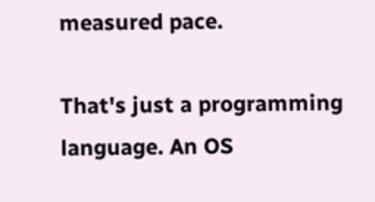measured pace.

That's just a programming language. An OS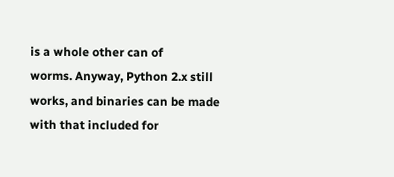is a whole other can of
worms. Anyway, Python 2.x still works, and binaries can be made
with that included for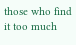those who find it too much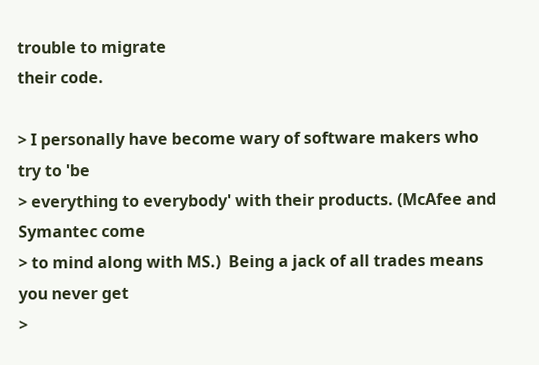trouble to migrate
their code.

> I personally have become wary of software makers who try to 'be
> everything to everybody' with their products. (McAfee and Symantec come
> to mind along with MS.)  Being a jack of all trades means you never get
>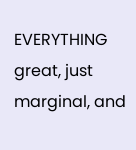EVERYTHING great, just marginal, and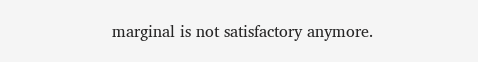marginal is not satisfactory anymore.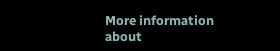More information about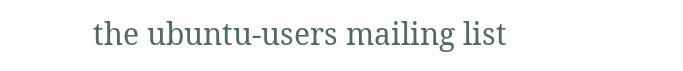the ubuntu-users mailing list